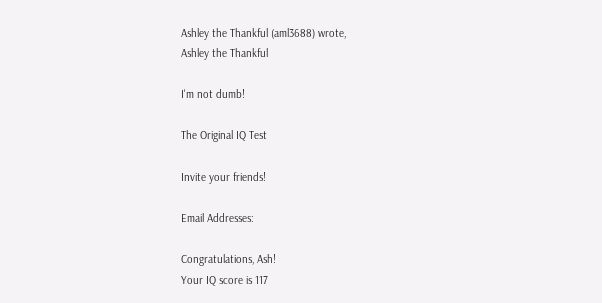Ashley the Thankful (aml3688) wrote,
Ashley the Thankful

I'm not dumb!

The Original IQ Test

Invite your friends!

Email Addresses:

Congratulations, Ash!
Your IQ score is 117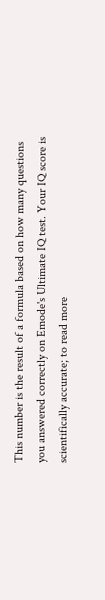This number is the result of a formula based on how many questions you answered correctly on Emode's Ultimate IQ test. Your IQ score is scientifically accurate; to read more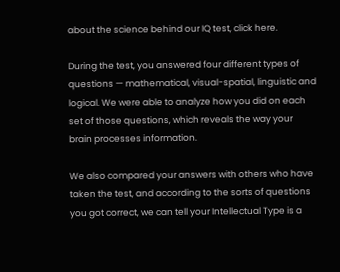about the science behind our IQ test, click here.

During the test, you answered four different types of questions — mathematical, visual-spatial, linguistic and logical. We were able to analyze how you did on each set of those questions, which reveals the way your brain processes information.

We also compared your answers with others who have taken the test, and according to the sorts of questions you got correct, we can tell your Intellectual Type is a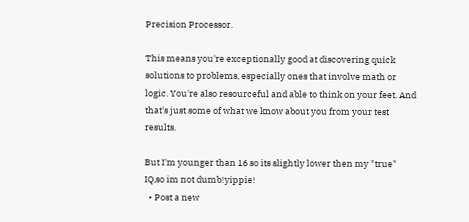Precision Processor.

This means you're exceptionally good at discovering quick solutions to problems, especially ones that involve math or logic. You're also resourceful and able to think on your feet. And that's just some of what we know about you from your test results.

But I'm younger than 16 so its slightly lower then my "true" IQ,so im not dumb!yippie!
  • Post a new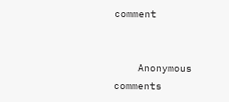comment


    Anonymous comments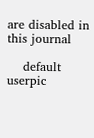are disabled in this journal

    default userpic